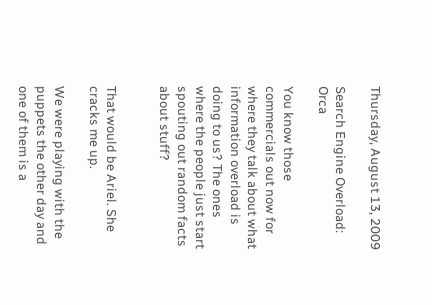Thursday, August 13, 2009

Search Engine Overload: Orca

You know those commercials out now for where they talk about what information overload is doing to us? The ones where the people just start spouting out random facts about stuff?


That would be Ariel. She cracks me up.

We were playing with the puppets the other day and one of them is a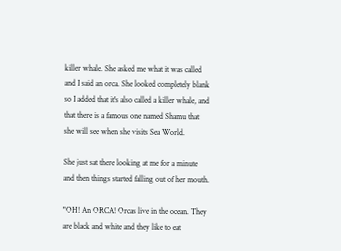killer whale. She asked me what it was called and I said an orca. She looked completely blank so I added that it's also called a killer whale, and that there is a famous one named Shamu that she will see when she visits Sea World.

She just sat there looking at me for a minute and then things started falling out of her mouth.

"OH! An ORCA! Orcas live in the ocean. They are black and white and they like to eat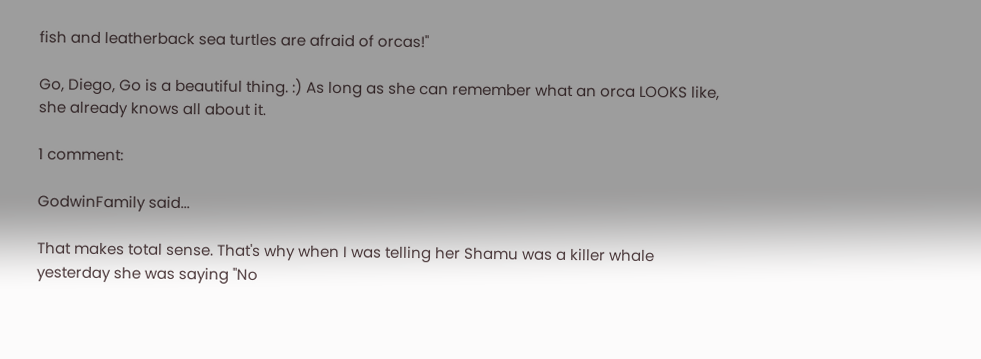fish and leatherback sea turtles are afraid of orcas!"

Go, Diego, Go is a beautiful thing. :) As long as she can remember what an orca LOOKS like, she already knows all about it.

1 comment:

GodwinFamily said...

That makes total sense. That's why when I was telling her Shamu was a killer whale yesterday she was saying "No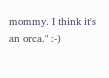mommy. I think it's an orca." :-)